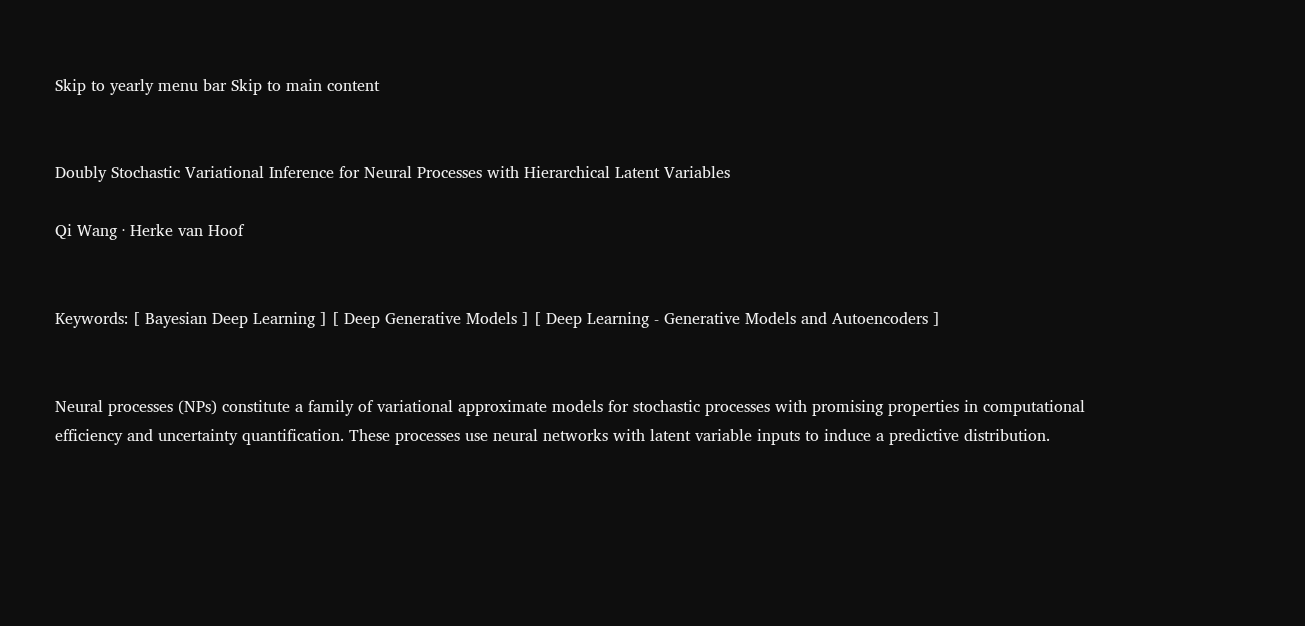Skip to yearly menu bar Skip to main content


Doubly Stochastic Variational Inference for Neural Processes with Hierarchical Latent Variables

Qi Wang · Herke van Hoof


Keywords: [ Bayesian Deep Learning ] [ Deep Generative Models ] [ Deep Learning - Generative Models and Autoencoders ]


Neural processes (NPs) constitute a family of variational approximate models for stochastic processes with promising properties in computational efficiency and uncertainty quantification. These processes use neural networks with latent variable inputs to induce a predictive distribution.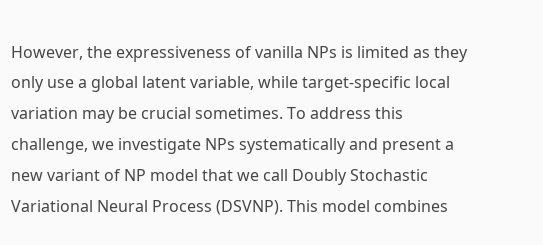However, the expressiveness of vanilla NPs is limited as they only use a global latent variable, while target-specific local variation may be crucial sometimes. To address this challenge, we investigate NPs systematically and present a new variant of NP model that we call Doubly Stochastic Variational Neural Process (DSVNP). This model combines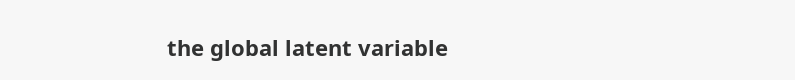the global latent variable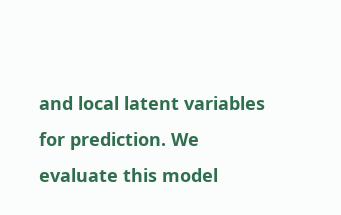and local latent variables for prediction. We evaluate this model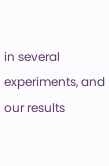in several experiments, and our results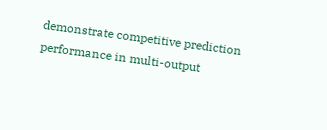demonstrate competitive prediction performance in multi-output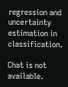regression and uncertainty estimation in classification.

Chat is not available.